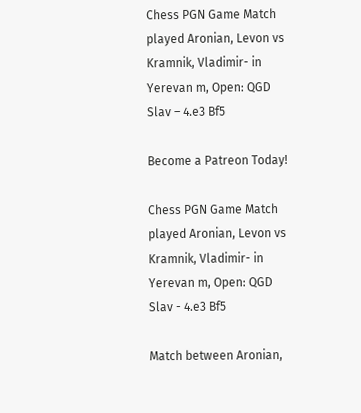Chess PGN Game Match played Aronian, Levon vs Kramnik, Vladimir- in Yerevan m, Open: QGD Slav – 4.e3 Bf5

Become a Patreon Today!

Chess PGN Game Match played Aronian, Levon vs Kramnik, Vladimir- in Yerevan m, Open: QGD Slav - 4.e3 Bf5

Match between Aronian,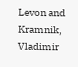Levon and Kramnik, Vladimir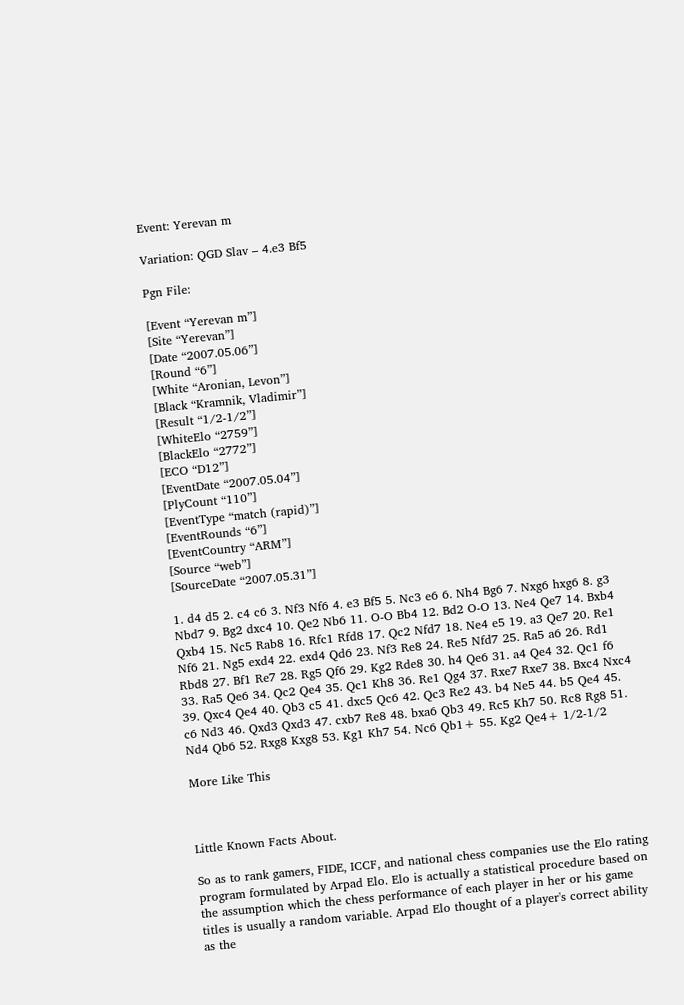Event: Yerevan m

Variation: QGD Slav – 4.e3 Bf5

Pgn File:

[Event “Yerevan m”]
[Site “Yerevan”]
[Date “2007.05.06”]
[Round “6”]
[White “Aronian, Levon”]
[Black “Kramnik, Vladimir”]
[Result “1/2-1/2”]
[WhiteElo “2759”]
[BlackElo “2772”]
[ECO “D12”]
[EventDate “2007.05.04”]
[PlyCount “110”]
[EventType “match (rapid)”]
[EventRounds “6”]
[EventCountry “ARM”]
[Source “web”]
[SourceDate “2007.05.31”]

1. d4 d5 2. c4 c6 3. Nf3 Nf6 4. e3 Bf5 5. Nc3 e6 6. Nh4 Bg6 7. Nxg6 hxg6 8. g3 Nbd7 9. Bg2 dxc4 10. Qe2 Nb6 11. O-O Bb4 12. Bd2 O-O 13. Ne4 Qe7 14. Bxb4 Qxb4 15. Nc5 Rab8 16. Rfc1 Rfd8 17. Qc2 Nfd7 18. Ne4 e5 19. a3 Qe7 20. Re1 Nf6 21. Ng5 exd4 22. exd4 Qd6 23. Nf3 Re8 24. Re5 Nfd7 25. Ra5 a6 26. Rd1 Rbd8 27. Bf1 Re7 28. Rg5 Qf6 29. Kg2 Rde8 30. h4 Qe6 31. a4 Qe4 32. Qc1 f6 33. Ra5 Qe6 34. Qc2 Qe4 35. Qc1 Kh8 36. Re1 Qg4 37. Rxe7 Rxe7 38. Bxc4 Nxc4 39. Qxc4 Qe4 40. Qb3 c5 41. dxc5 Qc6 42. Qc3 Re2 43. b4 Ne5 44. b5 Qe4 45. c6 Nd3 46. Qxd3 Qxd3 47. cxb7 Re8 48. bxa6 Qb3 49. Rc5 Kh7 50. Rc8 Rg8 51. Nd4 Qb6 52. Rxg8 Kxg8 53. Kg1 Kh7 54. Nc6 Qb1+ 55. Kg2 Qe4+ 1/2-1/2

More Like This



Little Known Facts About.

So as to rank gamers, FIDE, ICCF, and national chess companies use the Elo rating program formulated by Arpad Elo. Elo is actually a statistical procedure based on the assumption which the chess performance of each player in her or his game titles is usually a random variable. Arpad Elo thought of a player's correct ability as the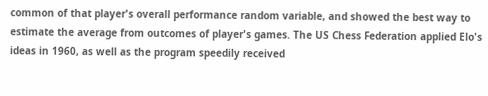common of that player's overall performance random variable, and showed the best way to estimate the average from outcomes of player's games. The US Chess Federation applied Elo's ideas in 1960, as well as the program speedily received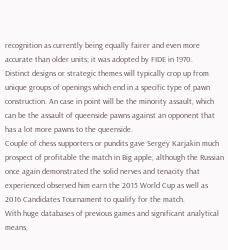recognition as currently being equally fairer and even more accurate than older units; it was adopted by FIDE in 1970.
Distinct designs or strategic themes will typically crop up from unique groups of openings which end in a specific type of pawn construction. An case in point will be the minority assault, which can be the assault of queenside pawns against an opponent that has a lot more pawns to the queenside.
Couple of chess supporters or pundits gave Sergey Karjakin much prospect of profitable the match in Big apple, although the Russian once again demonstrated the solid nerves and tenacity that experienced observed him earn the 2015 World Cup as well as 2016 Candidates Tournament to qualify for the match.
With huge databases of previous games and significant analytical means,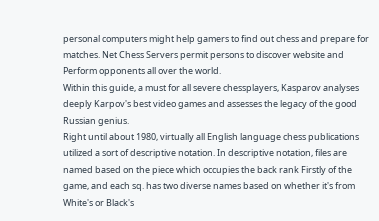personal computers might help gamers to find out chess and prepare for matches. Net Chess Servers permit persons to discover website and Perform opponents all over the world.
Within this guide, a must for all severe chessplayers, Kasparov analyses deeply Karpov's best video games and assesses the legacy of the good Russian genius.
Right until about 1980, virtually all English language chess publications utilized a sort of descriptive notation. In descriptive notation, files are named based on the piece which occupies the back rank Firstly of the game, and each sq. has two diverse names based on whether it's from White's or Black's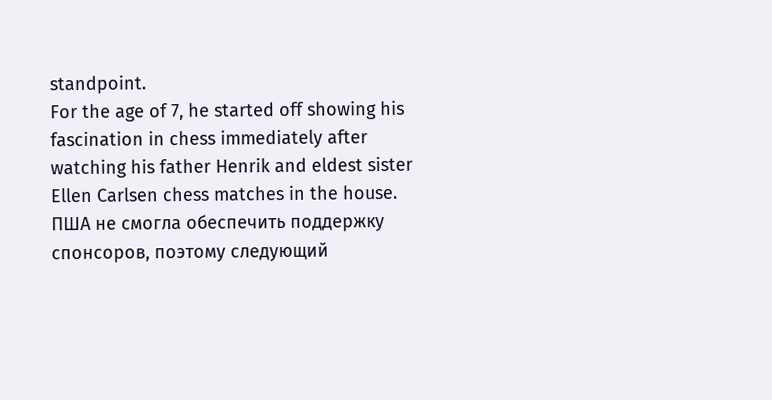standpoint.
For the age of 7, he started off showing his fascination in chess immediately after watching his father Henrik and eldest sister Ellen Carlsen chess matches in the house.
ПША не смогла обеспечить поддержку спонсоров, поэтому следующий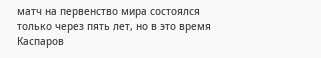матч на первенство мира состоялся только через пять лет, но в это время Каспаров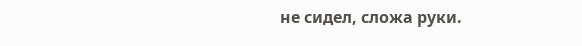не сидел, сложа руки.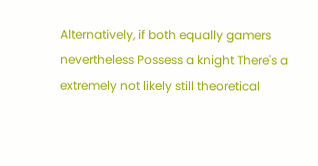Alternatively, if both equally gamers nevertheless Possess a knight There's a extremely not likely still theoretical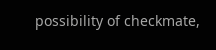possibility of checkmate,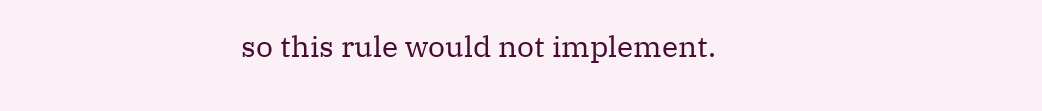so this rule would not implement.